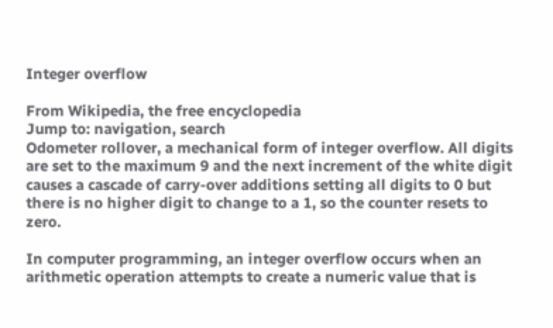Integer overflow

From Wikipedia, the free encyclopedia
Jump to: navigation, search
Odometer rollover, a mechanical form of integer overflow. All digits are set to the maximum 9 and the next increment of the white digit causes a cascade of carry-over additions setting all digits to 0 but there is no higher digit to change to a 1, so the counter resets to zero.

In computer programming, an integer overflow occurs when an arithmetic operation attempts to create a numeric value that is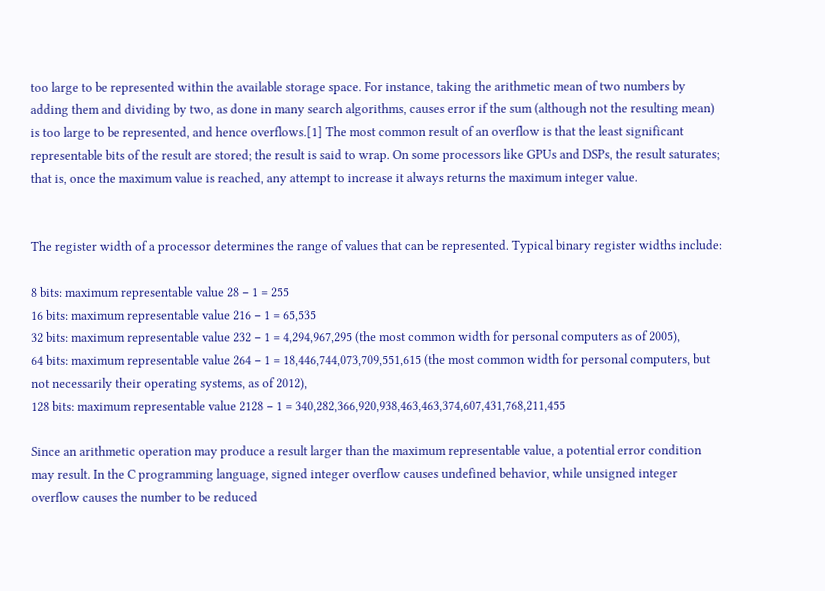too large to be represented within the available storage space. For instance, taking the arithmetic mean of two numbers by adding them and dividing by two, as done in many search algorithms, causes error if the sum (although not the resulting mean) is too large to be represented, and hence overflows.[1] The most common result of an overflow is that the least significant representable bits of the result are stored; the result is said to wrap. On some processors like GPUs and DSPs, the result saturates; that is, once the maximum value is reached, any attempt to increase it always returns the maximum integer value.


The register width of a processor determines the range of values that can be represented. Typical binary register widths include:

8 bits: maximum representable value 28 − 1 = 255
16 bits: maximum representable value 216 − 1 = 65,535
32 bits: maximum representable value 232 − 1 = 4,294,967,295 (the most common width for personal computers as of 2005),
64 bits: maximum representable value 264 − 1 = 18,446,744,073,709,551,615 (the most common width for personal computers, but not necessarily their operating systems, as of 2012),
128 bits: maximum representable value 2128 − 1 = 340,282,366,920,938,463,463,374,607,431,768,211,455

Since an arithmetic operation may produce a result larger than the maximum representable value, a potential error condition may result. In the C programming language, signed integer overflow causes undefined behavior, while unsigned integer overflow causes the number to be reduced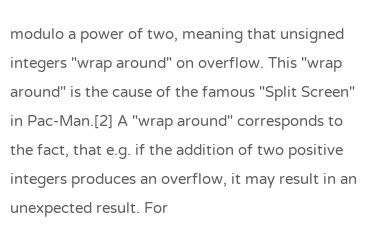modulo a power of two, meaning that unsigned integers "wrap around" on overflow. This "wrap around" is the cause of the famous "Split Screen" in Pac-Man.[2] A "wrap around" corresponds to the fact, that e.g. if the addition of two positive integers produces an overflow, it may result in an unexpected result. For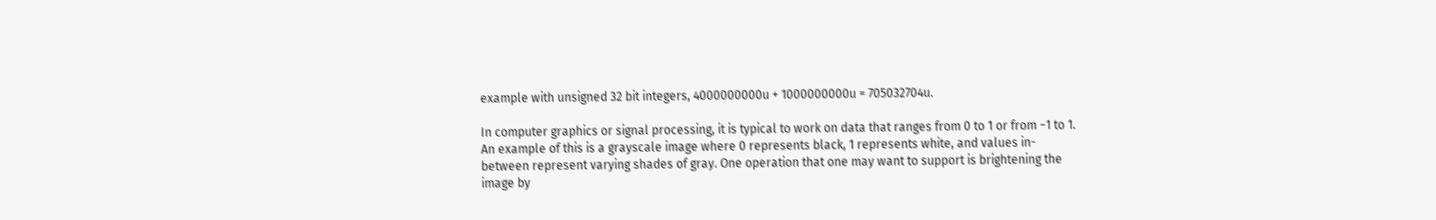example with unsigned 32 bit integers, 4000000000u + 1000000000u = 705032704u.

In computer graphics or signal processing, it is typical to work on data that ranges from 0 to 1 or from −1 to 1. An example of this is a grayscale image where 0 represents black, 1 represents white, and values in-between represent varying shades of gray. One operation that one may want to support is brightening the image by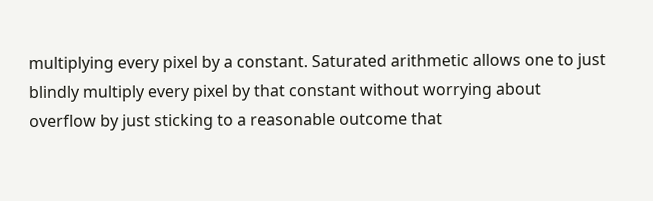multiplying every pixel by a constant. Saturated arithmetic allows one to just blindly multiply every pixel by that constant without worrying about overflow by just sticking to a reasonable outcome that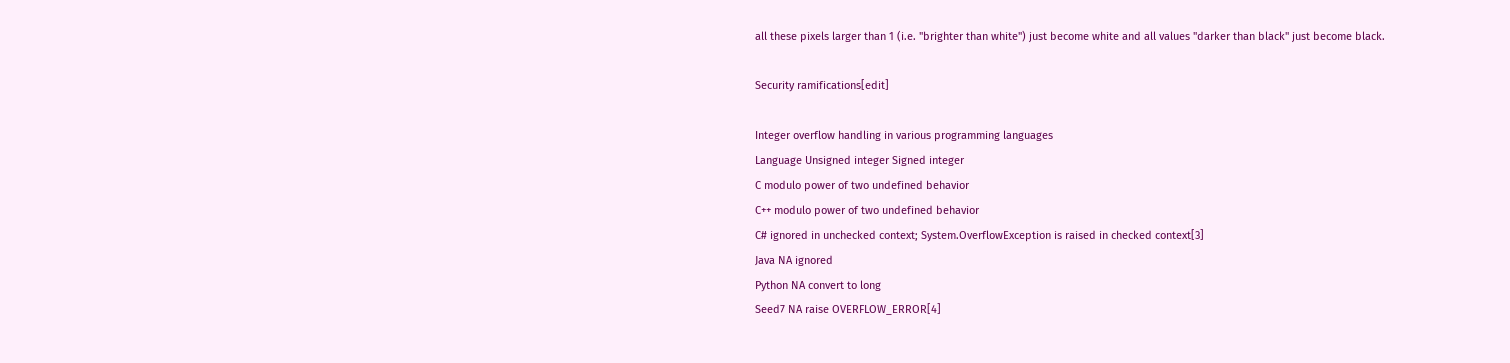all these pixels larger than 1 (i.e. "brighter than white") just become white and all values "darker than black" just become black.

Security ramifications[edit]

Integer overflow handling in various programming languages
Language Unsigned integer Signed integer
C modulo power of two undefined behavior
C++ modulo power of two undefined behavior
C# ignored in unchecked context; System.OverflowException is raised in checked context[3]
Java NA ignored
Python NA convert to long
Seed7 NA raise OVERFLOW_ERROR[4]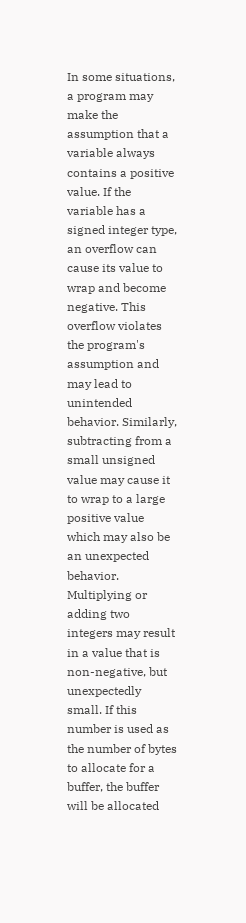In some situations, a program may make the assumption that a variable always contains a positive value. If the variable has a signed integer type, an overflow can cause its value to wrap and become negative. This overflow violates the program's assumption and may lead to unintended behavior. Similarly, subtracting from a small unsigned value may cause it to wrap to a large positive value which may also be an unexpected behavior. Multiplying or adding two integers may result in a value that is non-negative, but unexpectedly small. If this number is used as the number of bytes to allocate for a buffer, the buffer will be allocated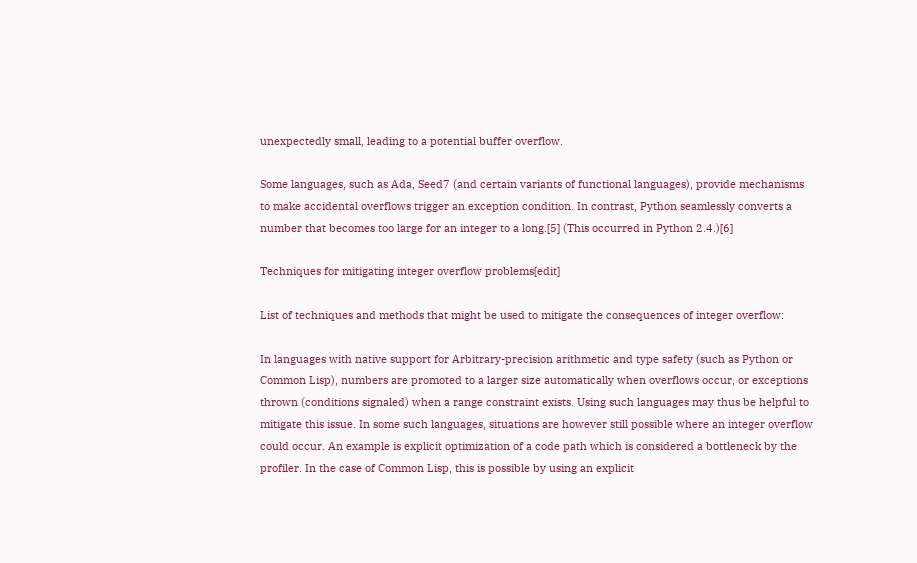unexpectedly small, leading to a potential buffer overflow.

Some languages, such as Ada, Seed7 (and certain variants of functional languages), provide mechanisms to make accidental overflows trigger an exception condition. In contrast, Python seamlessly converts a number that becomes too large for an integer to a long.[5] (This occurred in Python 2.4.)[6]

Techniques for mitigating integer overflow problems[edit]

List of techniques and methods that might be used to mitigate the consequences of integer overflow:

In languages with native support for Arbitrary-precision arithmetic and type safety (such as Python or Common Lisp), numbers are promoted to a larger size automatically when overflows occur, or exceptions thrown (conditions signaled) when a range constraint exists. Using such languages may thus be helpful to mitigate this issue. In some such languages, situations are however still possible where an integer overflow could occur. An example is explicit optimization of a code path which is considered a bottleneck by the profiler. In the case of Common Lisp, this is possible by using an explicit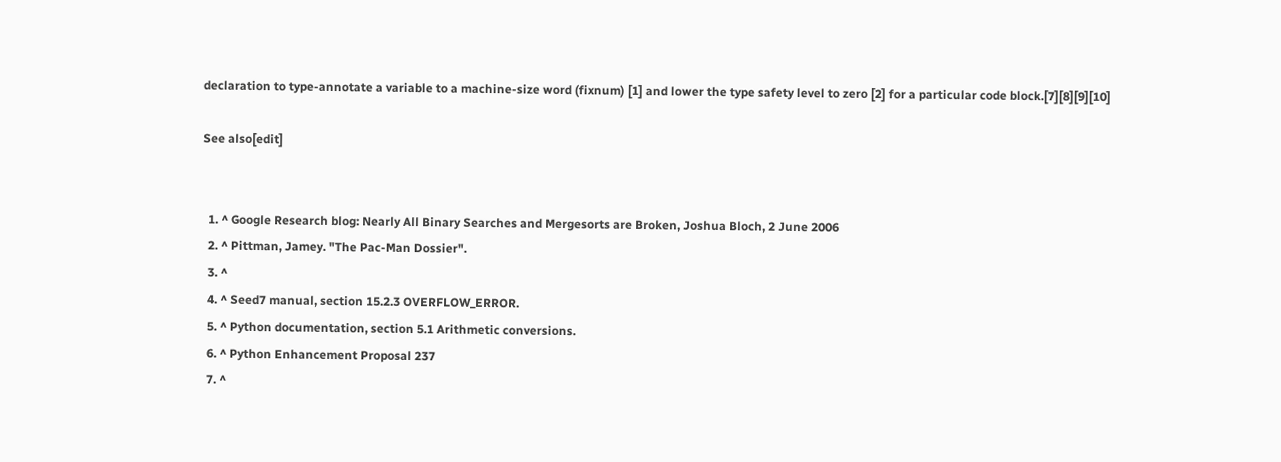declaration to type-annotate a variable to a machine-size word (fixnum) [1] and lower the type safety level to zero [2] for a particular code block.[7][8][9][10]

See also[edit]


  1. ^ Google Research blog: Nearly All Binary Searches and Mergesorts are Broken, Joshua Bloch, 2 June 2006
  2. ^ Pittman, Jamey. "The Pac-Man Dossier".
  3. ^
  4. ^ Seed7 manual, section 15.2.3 OVERFLOW_ERROR.
  5. ^ Python documentation, section 5.1 Arithmetic conversions.
  6. ^ Python Enhancement Proposal 237
  7. ^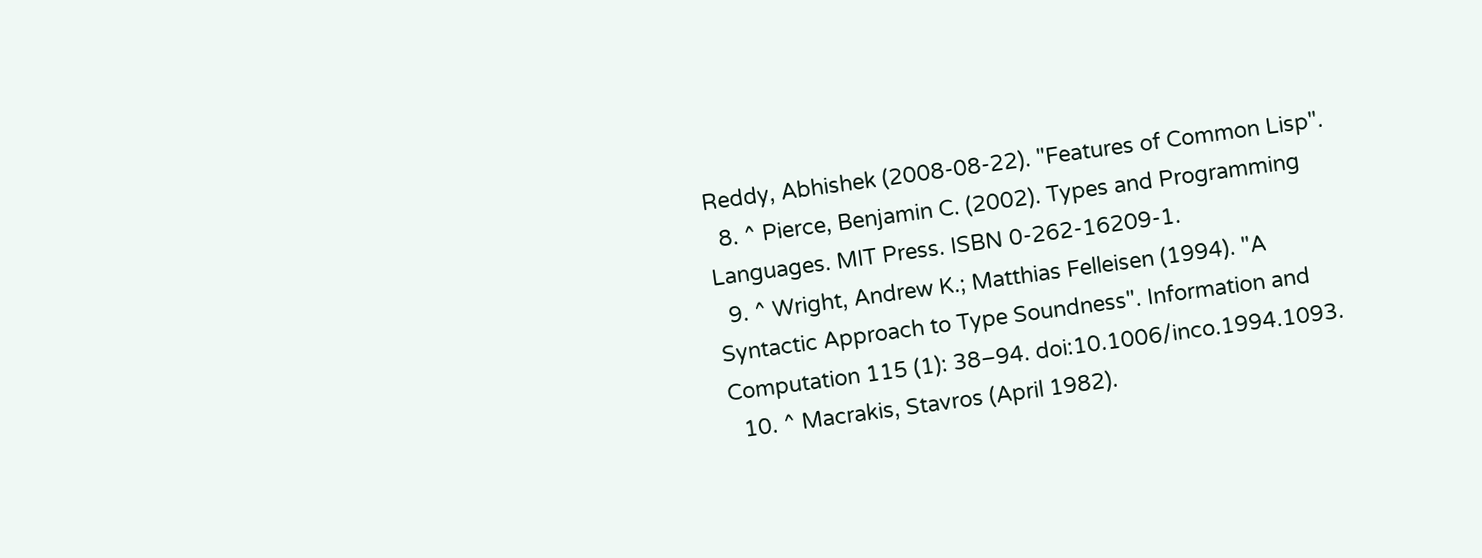Reddy, Abhishek (2008-08-22). "Features of Common Lisp".
  8. ^ Pierce, Benjamin C. (2002). Types and Programming Languages. MIT Press. ISBN 0-262-16209-1.
  9. ^ Wright, Andrew K.; Matthias Felleisen (1994). "A Syntactic Approach to Type Soundness". Information and Computation 115 (1): 38–94. doi:10.1006/inco.1994.1093.
  10. ^ Macrakis, Stavros (April 1982).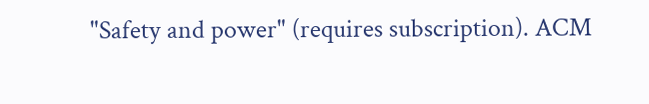"Safety and power" (requires subscription). ACM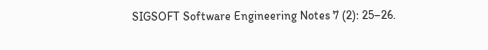SIGSOFT Software Engineering Notes 7 (2): 25–26.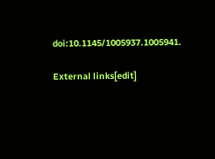doi:10.1145/1005937.1005941.

External links[edit]